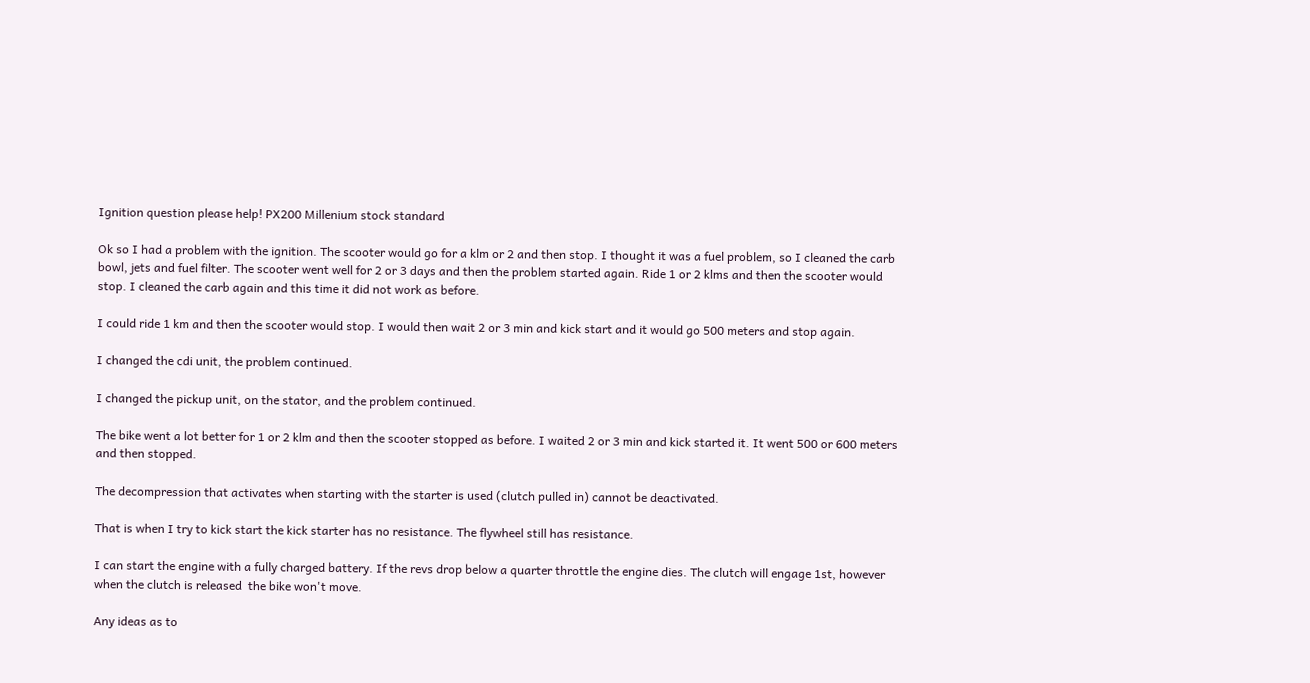Ignition question please help! PX200 Millenium stock standard

Ok so I had a problem with the ignition. The scooter would go for a klm or 2 and then stop. I thought it was a fuel problem, so I cleaned the carb bowl, jets and fuel filter. The scooter went well for 2 or 3 days and then the problem started again. Ride 1 or 2 klms and then the scooter would stop. I cleaned the carb again and this time it did not work as before.

I could ride 1 km and then the scooter would stop. I would then wait 2 or 3 min and kick start and it would go 500 meters and stop again.

I changed the cdi unit, the problem continued.

I changed the pickup unit, on the stator, and the problem continued.

The bike went a lot better for 1 or 2 klm and then the scooter stopped as before. I waited 2 or 3 min and kick started it. It went 500 or 600 meters and then stopped.

The decompression that activates when starting with the starter is used (clutch pulled in) cannot be deactivated.

That is when I try to kick start the kick starter has no resistance. The flywheel still has resistance.

I can start the engine with a fully charged battery. If the revs drop below a quarter throttle the engine dies. The clutch will engage 1st, however when the clutch is released  the bike won't move.

Any ideas as to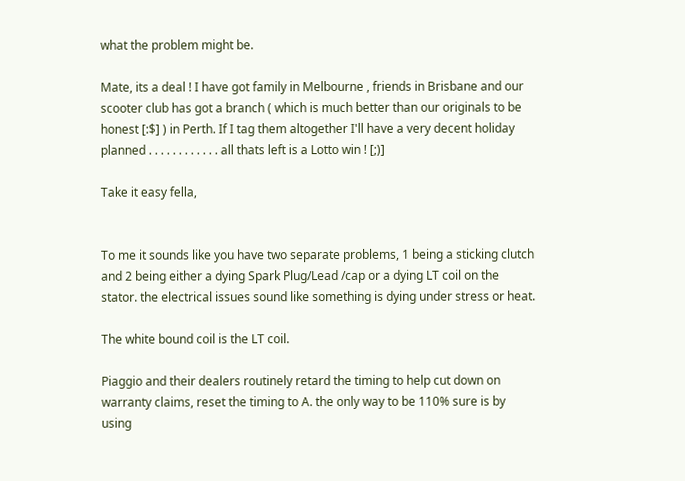what the problem might be.

Mate, its a deal ! I have got family in Melbourne , friends in Brisbane and our scooter club has got a branch ( which is much better than our originals to be honest [:$] ) in Perth. If I tag them altogether I'll have a very decent holiday planned . . . . . . . . . . . . all thats left is a Lotto win ! [;)]

Take it easy fella,


To me it sounds like you have two separate problems, 1 being a sticking clutch and 2 being either a dying Spark Plug/Lead /cap or a dying LT coil on the stator. the electrical issues sound like something is dying under stress or heat.

The white bound coil is the LT coil.

Piaggio and their dealers routinely retard the timing to help cut down on warranty claims, reset the timing to A. the only way to be 110% sure is by using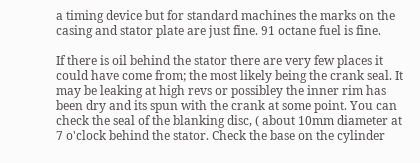a timing device but for standard machines the marks on the casing and stator plate are just fine. 91 octane fuel is fine.

If there is oil behind the stator there are very few places it could have come from; the most likely being the crank seal. It may be leaking at high revs or possibley the inner rim has been dry and its spun with the crank at some point. You can check the seal of the blanking disc, ( about 10mm diameter at 7 o'clock behind the stator. Check the base on the cylinder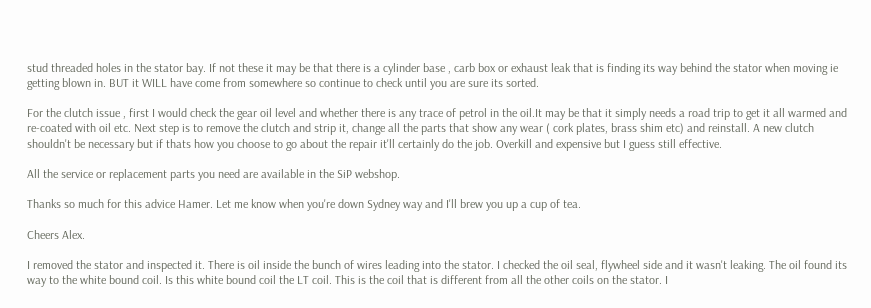stud threaded holes in the stator bay. If not these it may be that there is a cylinder base , carb box or exhaust leak that is finding its way behind the stator when moving ie getting blown in. BUT it WILL have come from somewhere so continue to check until you are sure its sorted.

For the clutch issue , first I would check the gear oil level and whether there is any trace of petrol in the oil.It may be that it simply needs a road trip to get it all warmed and re-coated with oil etc. Next step is to remove the clutch and strip it, change all the parts that show any wear ( cork plates, brass shim etc) and reinstall. A new clutch shouldn't be necessary but if thats how you choose to go about the repair it'll certainly do the job. Overkill and expensive but I guess still effective.

All the service or replacement parts you need are available in the SiP webshop.

Thanks so much for this advice Hamer. Let me know when you're down Sydney way and I'll brew you up a cup of tea.

Cheers Alex.

I removed the stator and inspected it. There is oil inside the bunch of wires leading into the stator. I checked the oil seal, flywheel side and it wasn't leaking. The oil found its way to the white bound coil. Is this white bound coil the LT coil. This is the coil that is different from all the other coils on the stator. I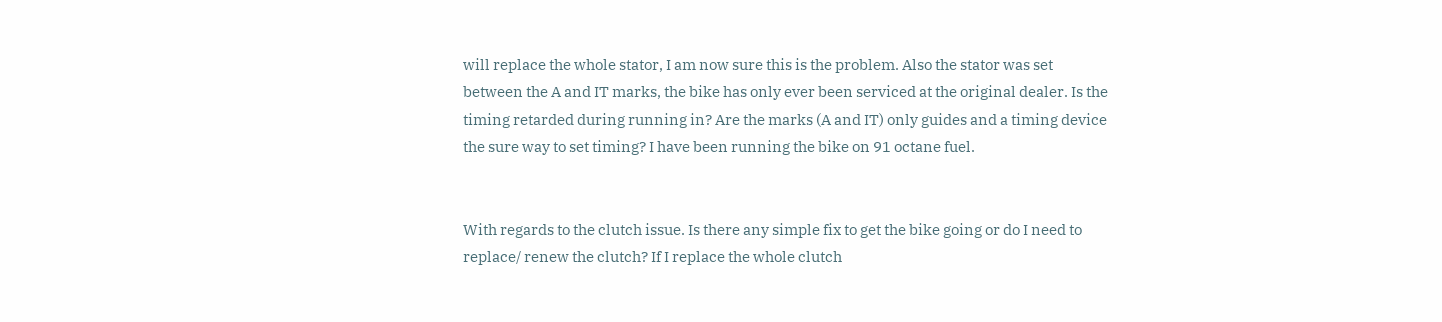will replace the whole stator, I am now sure this is the problem. Also the stator was set between the A and IT marks, the bike has only ever been serviced at the original dealer. Is the timing retarded during running in? Are the marks (A and IT) only guides and a timing device the sure way to set timing? I have been running the bike on 91 octane fuel.


With regards to the clutch issue. Is there any simple fix to get the bike going or do I need to replace/ renew the clutch? If I replace the whole clutch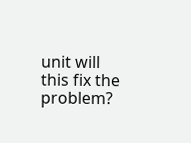unit will this fix the problem?